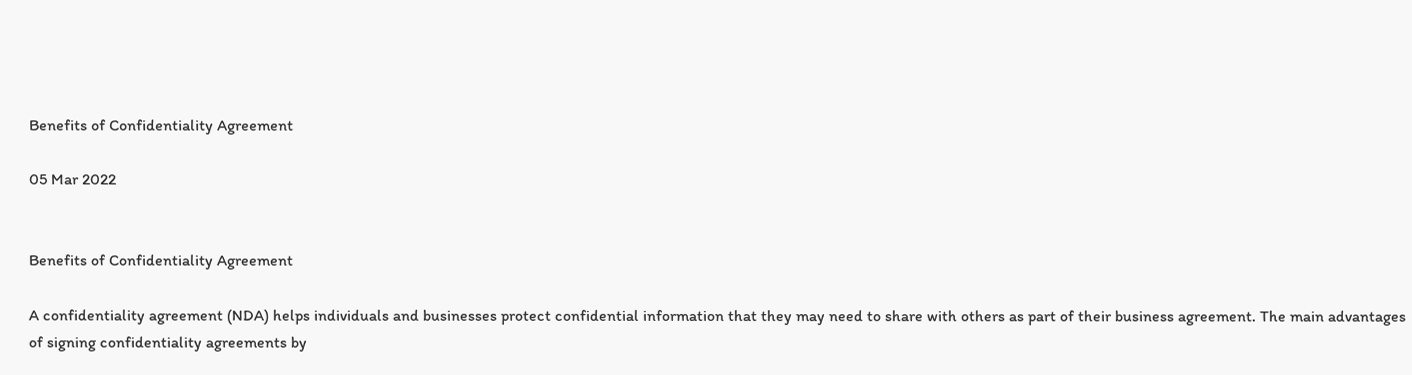Benefits of Confidentiality Agreement

05 Mar 2022


Benefits of Confidentiality Agreement

A confidentiality agreement (NDA) helps individuals and businesses protect confidential information that they may need to share with others as part of their business agreement. The main advantages of signing confidentiality agreements by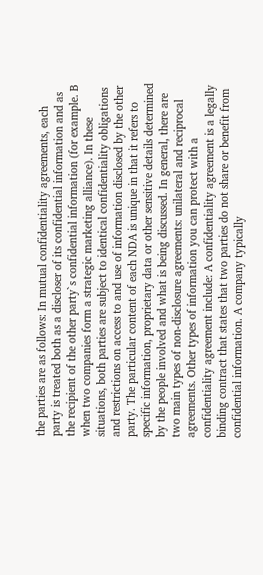the parties are as follows: In mutual confidentiality agreements, each party is treated both as a discloser of its confidential information and as the recipient of the other party`s confidential information (for example. B when two companies form a strategic marketing alliance). In these situations, both parties are subject to identical confidentiality obligations and restrictions on access to and use of information disclosed by the other party. The particular content of each NDA is unique in that it refers to specific information, proprietary data or other sensitive details determined by the people involved and what is being discussed. In general, there are two main types of non-disclosure agreements: unilateral and reciprocal agreements. Other types of information you can protect with a confidentiality agreement include: A confidentiality agreement is a legally binding contract that states that two parties do not share or benefit from confidential information. A company typically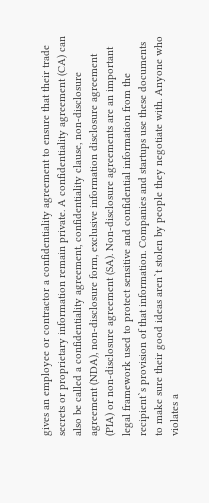gives an employee or contractor a confidentiality agreement to ensure that their trade secrets or proprietary information remain private. A confidentiality agreement (CA) can also be called a confidentiality agreement, confidentiality clause, non-disclosure agreement (NDA), non-disclosure form, exclusive information disclosure agreement (PIA) or non-disclosure agreement (SA). Non-disclosure agreements are an important legal framework used to protect sensitive and confidential information from the recipient`s provision of that information. Companies and startups use these documents to make sure their good ideas aren`t stolen by people they negotiate with. Anyone who violates a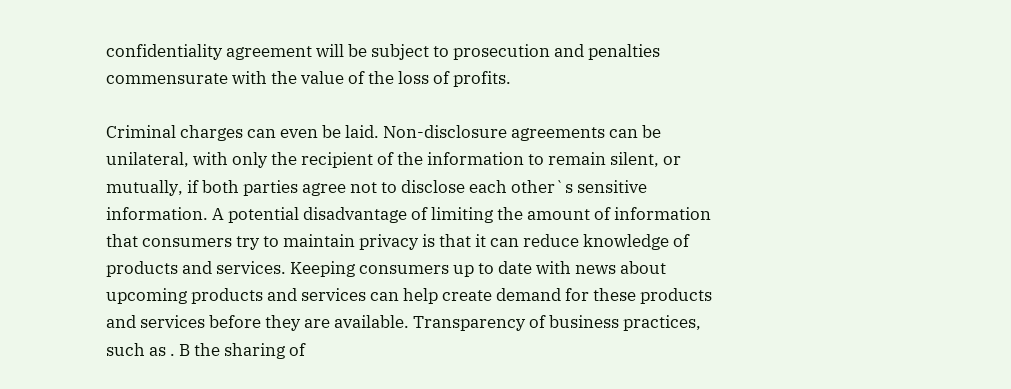confidentiality agreement will be subject to prosecution and penalties commensurate with the value of the loss of profits.

Criminal charges can even be laid. Non-disclosure agreements can be unilateral, with only the recipient of the information to remain silent, or mutually, if both parties agree not to disclose each other`s sensitive information. A potential disadvantage of limiting the amount of information that consumers try to maintain privacy is that it can reduce knowledge of products and services. Keeping consumers up to date with news about upcoming products and services can help create demand for these products and services before they are available. Transparency of business practices, such as . B the sharing of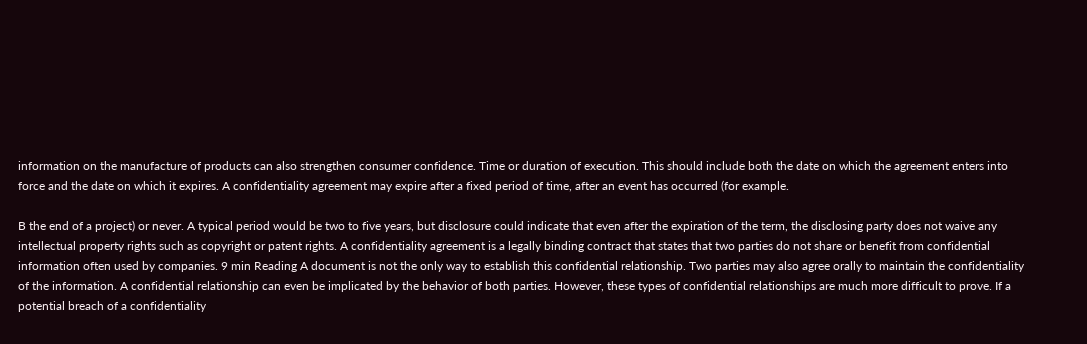information on the manufacture of products can also strengthen consumer confidence. Time or duration of execution. This should include both the date on which the agreement enters into force and the date on which it expires. A confidentiality agreement may expire after a fixed period of time, after an event has occurred (for example.

B the end of a project) or never. A typical period would be two to five years, but disclosure could indicate that even after the expiration of the term, the disclosing party does not waive any intellectual property rights such as copyright or patent rights. A confidentiality agreement is a legally binding contract that states that two parties do not share or benefit from confidential information often used by companies. 9 min Reading A document is not the only way to establish this confidential relationship. Two parties may also agree orally to maintain the confidentiality of the information. A confidential relationship can even be implicated by the behavior of both parties. However, these types of confidential relationships are much more difficult to prove. If a potential breach of a confidentiality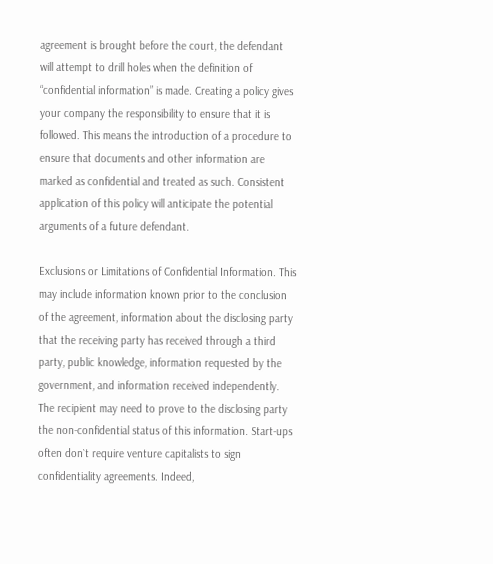agreement is brought before the court, the defendant will attempt to drill holes when the definition of “confidential information” is made. Creating a policy gives your company the responsibility to ensure that it is followed. This means the introduction of a procedure to ensure that documents and other information are marked as confidential and treated as such. Consistent application of this policy will anticipate the potential arguments of a future defendant.

Exclusions or Limitations of Confidential Information. This may include information known prior to the conclusion of the agreement, information about the disclosing party that the receiving party has received through a third party, public knowledge, information requested by the government, and information received independently. The recipient may need to prove to the disclosing party the non-confidential status of this information. Start-ups often don`t require venture capitalists to sign confidentiality agreements. Indeed,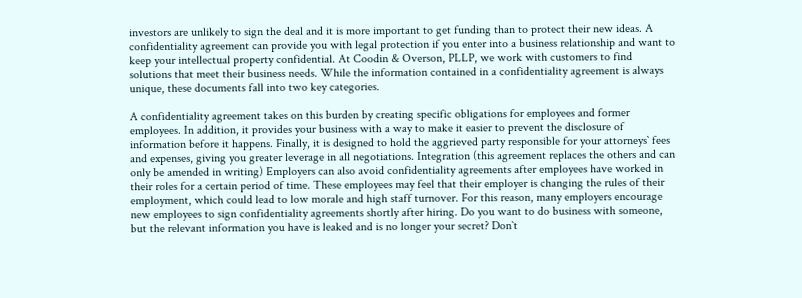investors are unlikely to sign the deal and it is more important to get funding than to protect their new ideas. A confidentiality agreement can provide you with legal protection if you enter into a business relationship and want to keep your intellectual property confidential. At Coodin & Overson, PLLP, we work with customers to find solutions that meet their business needs. While the information contained in a confidentiality agreement is always unique, these documents fall into two key categories.

A confidentiality agreement takes on this burden by creating specific obligations for employees and former employees. In addition, it provides your business with a way to make it easier to prevent the disclosure of information before it happens. Finally, it is designed to hold the aggrieved party responsible for your attorneys` fees and expenses, giving you greater leverage in all negotiations. Integration (this agreement replaces the others and can only be amended in writing) Employers can also avoid confidentiality agreements after employees have worked in their roles for a certain period of time. These employees may feel that their employer is changing the rules of their employment, which could lead to low morale and high staff turnover. For this reason, many employers encourage new employees to sign confidentiality agreements shortly after hiring. Do you want to do business with someone, but the relevant information you have is leaked and is no longer your secret? Don`t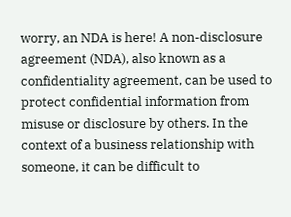worry, an NDA is here! A non-disclosure agreement (NDA), also known as a confidentiality agreement, can be used to protect confidential information from misuse or disclosure by others. In the context of a business relationship with someone, it can be difficult to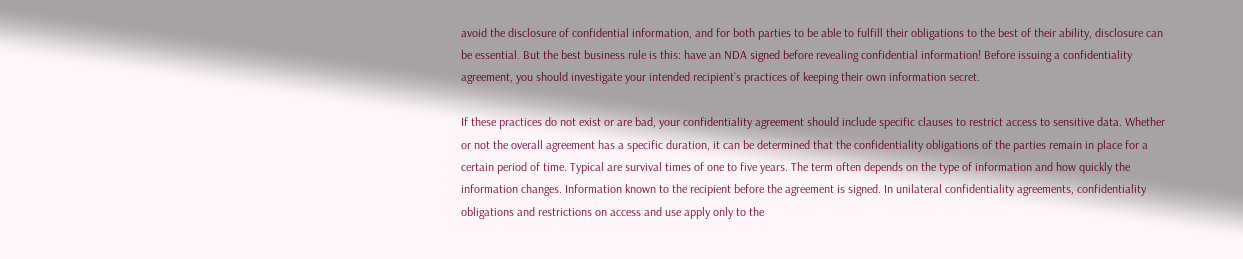avoid the disclosure of confidential information, and for both parties to be able to fulfill their obligations to the best of their ability, disclosure can be essential. But the best business rule is this: have an NDA signed before revealing confidential information! Before issuing a confidentiality agreement, you should investigate your intended recipient`s practices of keeping their own information secret.

If these practices do not exist or are bad, your confidentiality agreement should include specific clauses to restrict access to sensitive data. Whether or not the overall agreement has a specific duration, it can be determined that the confidentiality obligations of the parties remain in place for a certain period of time. Typical are survival times of one to five years. The term often depends on the type of information and how quickly the information changes. Information known to the recipient before the agreement is signed. In unilateral confidentiality agreements, confidentiality obligations and restrictions on access and use apply only to the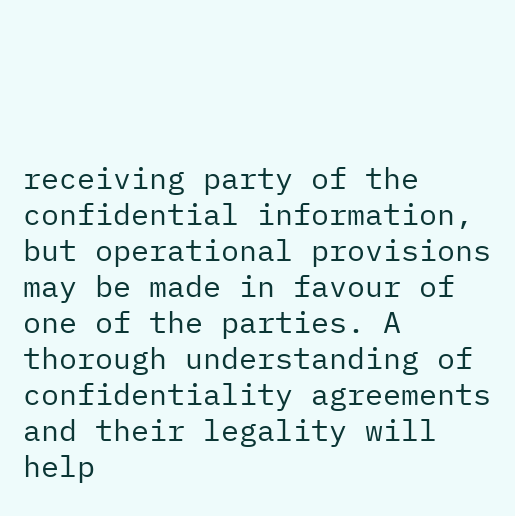receiving party of the confidential information, but operational provisions may be made in favour of one of the parties. A thorough understanding of confidentiality agreements and their legality will help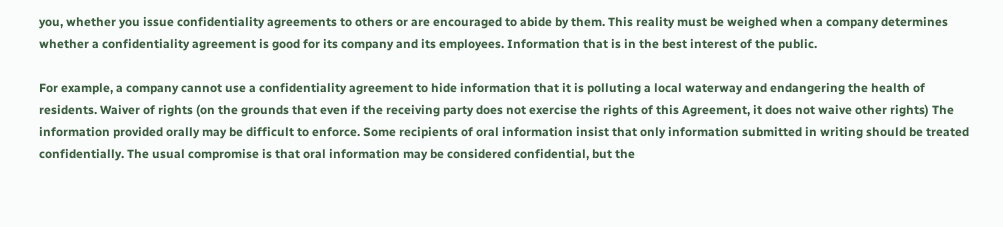you, whether you issue confidentiality agreements to others or are encouraged to abide by them. This reality must be weighed when a company determines whether a confidentiality agreement is good for its company and its employees. Information that is in the best interest of the public.

For example, a company cannot use a confidentiality agreement to hide information that it is polluting a local waterway and endangering the health of residents. Waiver of rights (on the grounds that even if the receiving party does not exercise the rights of this Agreement, it does not waive other rights) The information provided orally may be difficult to enforce. Some recipients of oral information insist that only information submitted in writing should be treated confidentially. The usual compromise is that oral information may be considered confidential, but the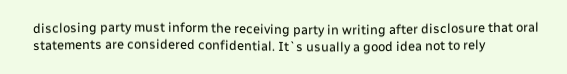disclosing party must inform the receiving party in writing after disclosure that oral statements are considered confidential. It`s usually a good idea not to rely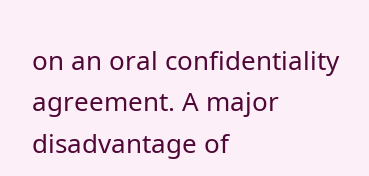on an oral confidentiality agreement. A major disadvantage of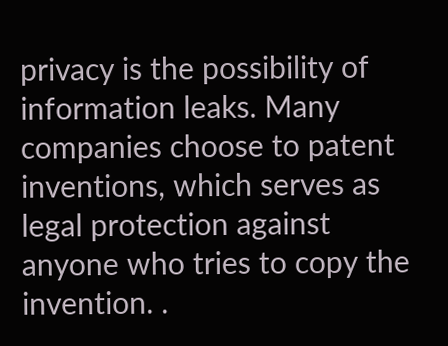privacy is the possibility of information leaks. Many companies choose to patent inventions, which serves as legal protection against anyone who tries to copy the invention. .